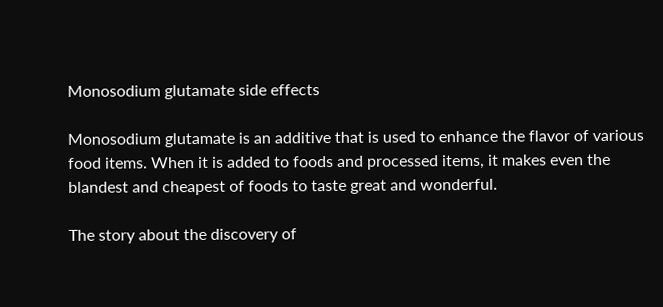Monosodium glutamate side effects

Monosodium glutamate is an additive that is used to enhance the flavor of various food items. When it is added to foods and processed items, it makes even the blandest and cheapest of foods to taste great and wonderful.

The story about the discovery of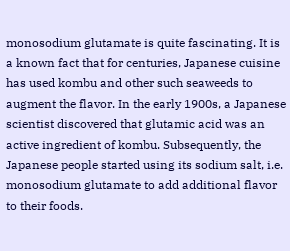monosodium glutamate is quite fascinating. It is a known fact that for centuries, Japanese cuisine has used kombu and other such seaweeds to augment the flavor. In the early 1900s, a Japanese scientist discovered that glutamic acid was an active ingredient of kombu. Subsequently, the Japanese people started using its sodium salt, i.e. monosodium glutamate to add additional flavor to their foods.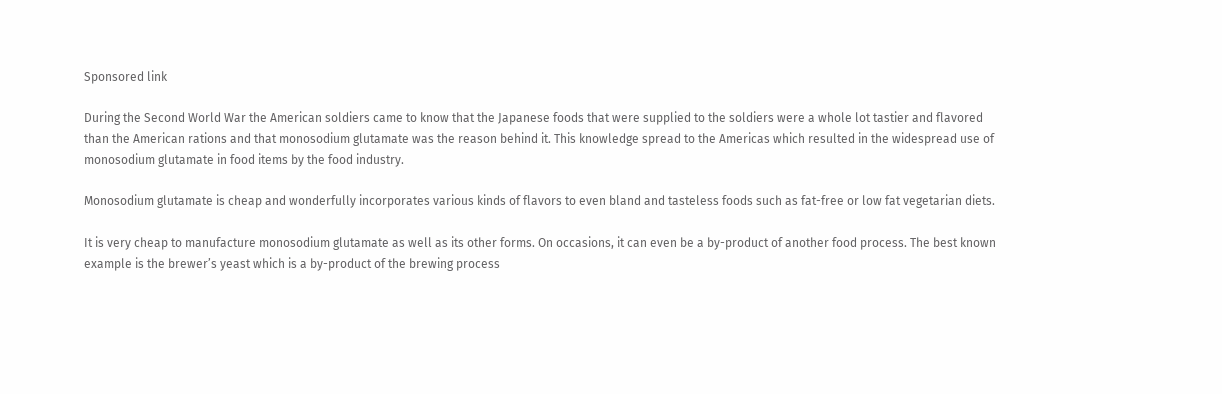Sponsored link

During the Second World War the American soldiers came to know that the Japanese foods that were supplied to the soldiers were a whole lot tastier and flavored than the American rations and that monosodium glutamate was the reason behind it. This knowledge spread to the Americas which resulted in the widespread use of monosodium glutamate in food items by the food industry.

Monosodium glutamate is cheap and wonderfully incorporates various kinds of flavors to even bland and tasteless foods such as fat-free or low fat vegetarian diets.

It is very cheap to manufacture monosodium glutamate as well as its other forms. On occasions, it can even be a by-product of another food process. The best known example is the brewer’s yeast which is a by-product of the brewing process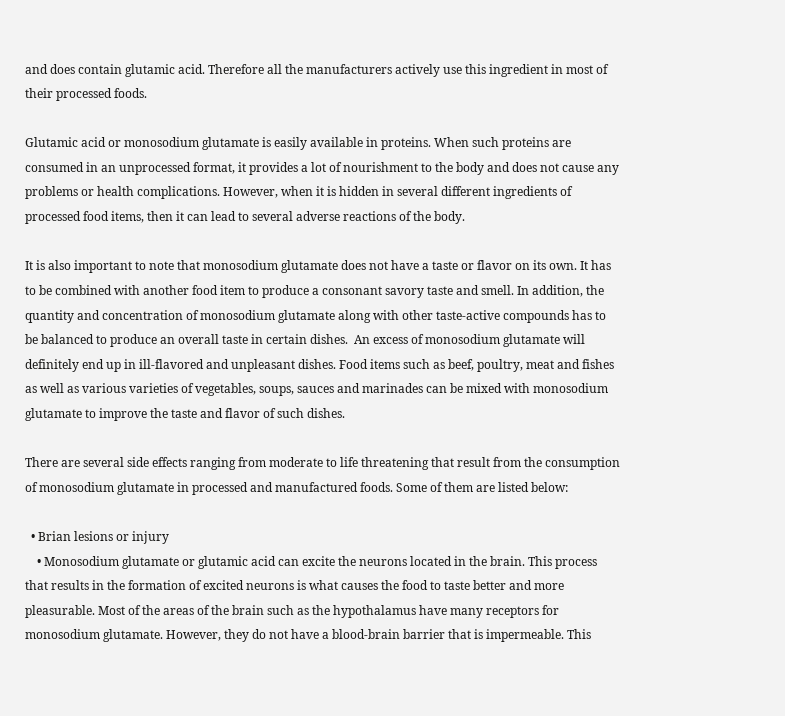and does contain glutamic acid. Therefore all the manufacturers actively use this ingredient in most of their processed foods.

Glutamic acid or monosodium glutamate is easily available in proteins. When such proteins are consumed in an unprocessed format, it provides a lot of nourishment to the body and does not cause any problems or health complications. However, when it is hidden in several different ingredients of processed food items, then it can lead to several adverse reactions of the body.

It is also important to note that monosodium glutamate does not have a taste or flavor on its own. It has to be combined with another food item to produce a consonant savory taste and smell. In addition, the quantity and concentration of monosodium glutamate along with other taste-active compounds has to be balanced to produce an overall taste in certain dishes.  An excess of monosodium glutamate will definitely end up in ill-flavored and unpleasant dishes. Food items such as beef, poultry, meat and fishes as well as various varieties of vegetables, soups, sauces and marinades can be mixed with monosodium glutamate to improve the taste and flavor of such dishes.

There are several side effects ranging from moderate to life threatening that result from the consumption of monosodium glutamate in processed and manufactured foods. Some of them are listed below:

  • Brian lesions or injury
    • Monosodium glutamate or glutamic acid can excite the neurons located in the brain. This process that results in the formation of excited neurons is what causes the food to taste better and more pleasurable. Most of the areas of the brain such as the hypothalamus have many receptors for monosodium glutamate. However, they do not have a blood-brain barrier that is impermeable. This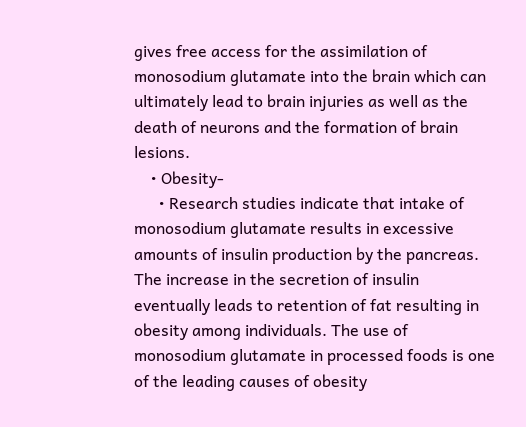gives free access for the assimilation of monosodium glutamate into the brain which can ultimately lead to brain injuries as well as the death of neurons and the formation of brain lesions.
    • Obesity-
      • Research studies indicate that intake of monosodium glutamate results in excessive amounts of insulin production by the pancreas. The increase in the secretion of insulin eventually leads to retention of fat resulting in obesity among individuals. The use of monosodium glutamate in processed foods is one of the leading causes of obesity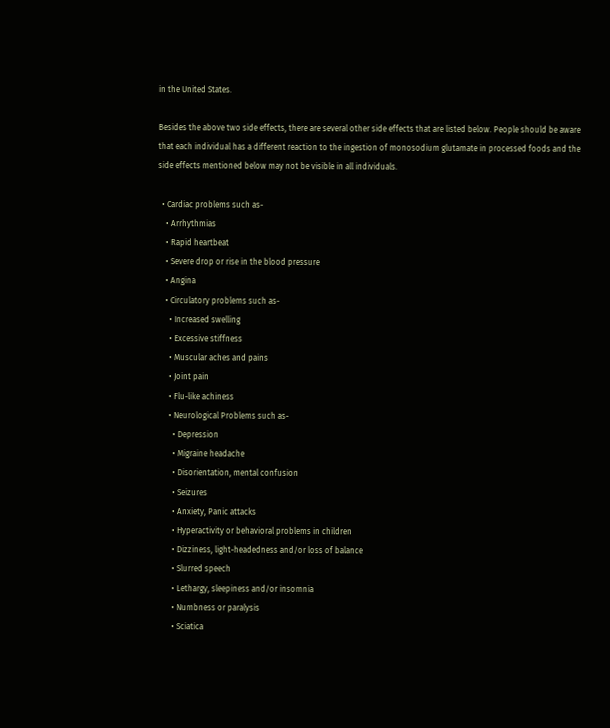in the United States.

Besides the above two side effects, there are several other side effects that are listed below. People should be aware that each individual has a different reaction to the ingestion of monosodium glutamate in processed foods and the side effects mentioned below may not be visible in all individuals.

  • Cardiac problems such as-
    • Arrhythmias
    • Rapid heartbeat
    • Severe drop or rise in the blood pressure
    • Angina
    • Circulatory problems such as-
      • Increased swelling
      • Excessive stiffness
      • Muscular aches and pains
      • Joint pain
      • Flu-like achiness
      • Neurological Problems such as-
        • Depression
        • Migraine headache
        • Disorientation, mental confusion
        • Seizures
        • Anxiety, Panic attacks
        • Hyperactivity or behavioral problems in children
        • Dizziness, light-headedness and/or loss of balance
        • Slurred speech
        • Lethargy, sleepiness and/or insomnia
        • Numbness or paralysis
        • Sciatica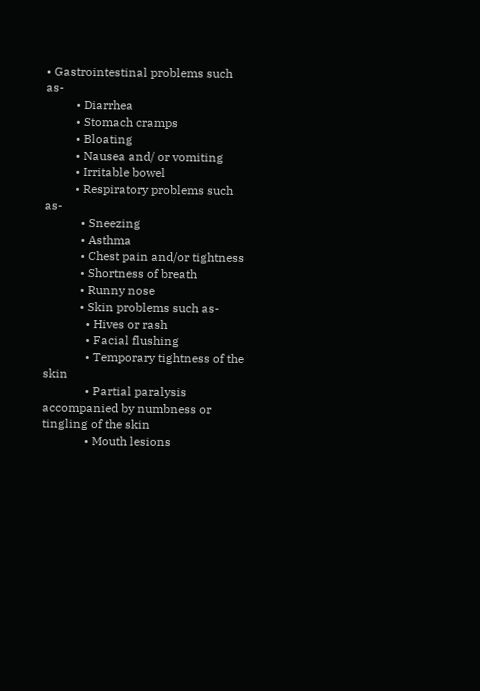• Gastrointestinal problems such as-
          • Diarrhea
          • Stomach cramps
          • Bloating
          • Nausea and/ or vomiting
          • Irritable bowel
          • Respiratory problems such as-
            • Sneezing
            • Asthma
            • Chest pain and/or tightness
            • Shortness of breath
            • Runny nose
            • Skin problems such as-
              • Hives or rash
              • Facial flushing
              • Temporary tightness of the skin
              • Partial paralysis accompanied by numbness or tingling of the skin
              • Mouth lesions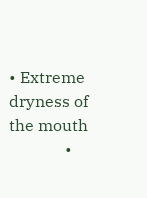• Extreme dryness of the mouth
              •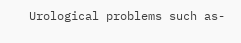Urological problems such as-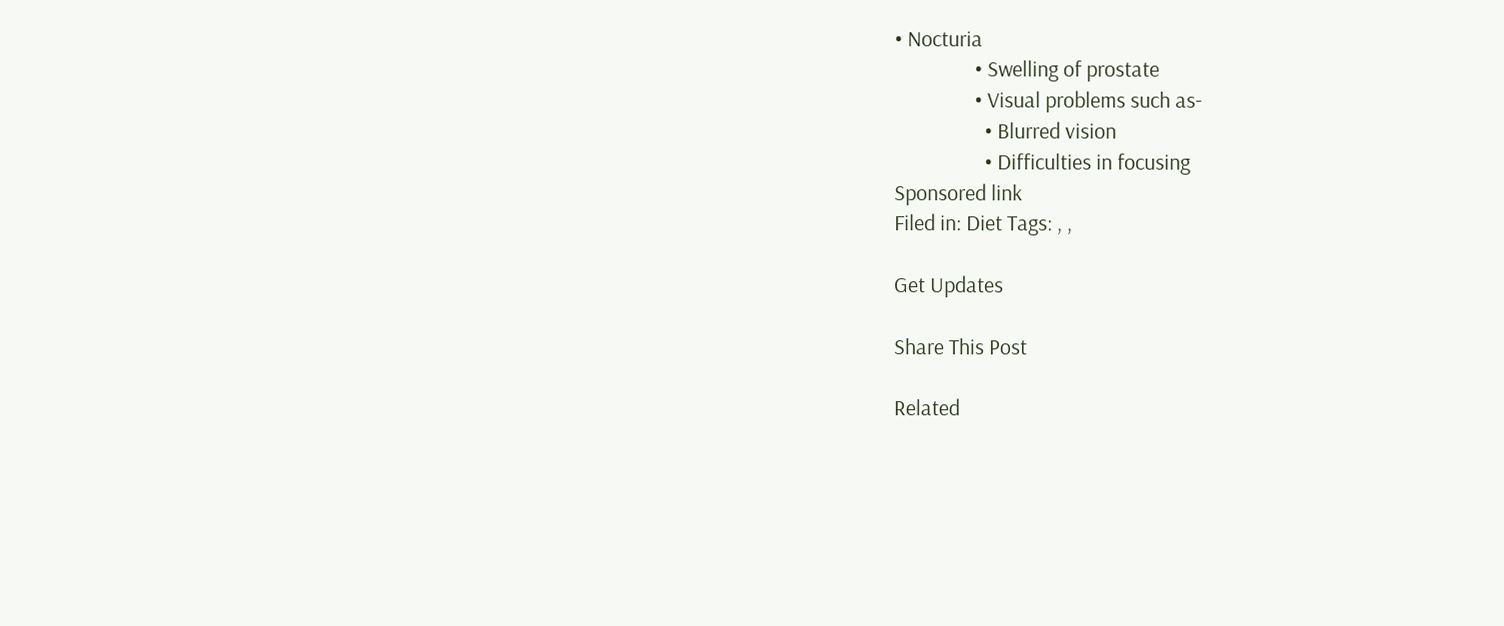• Nocturia
                • Swelling of prostate
                • Visual problems such as-
                  • Blurred vision
                  • Difficulties in focusing
Sponsored link
Filed in: Diet Tags: , ,

Get Updates

Share This Post

Related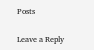Posts

Leave a Reply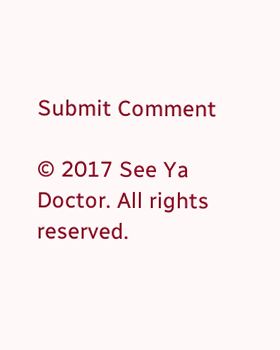Submit Comment

© 2017 See Ya Doctor. All rights reserved.